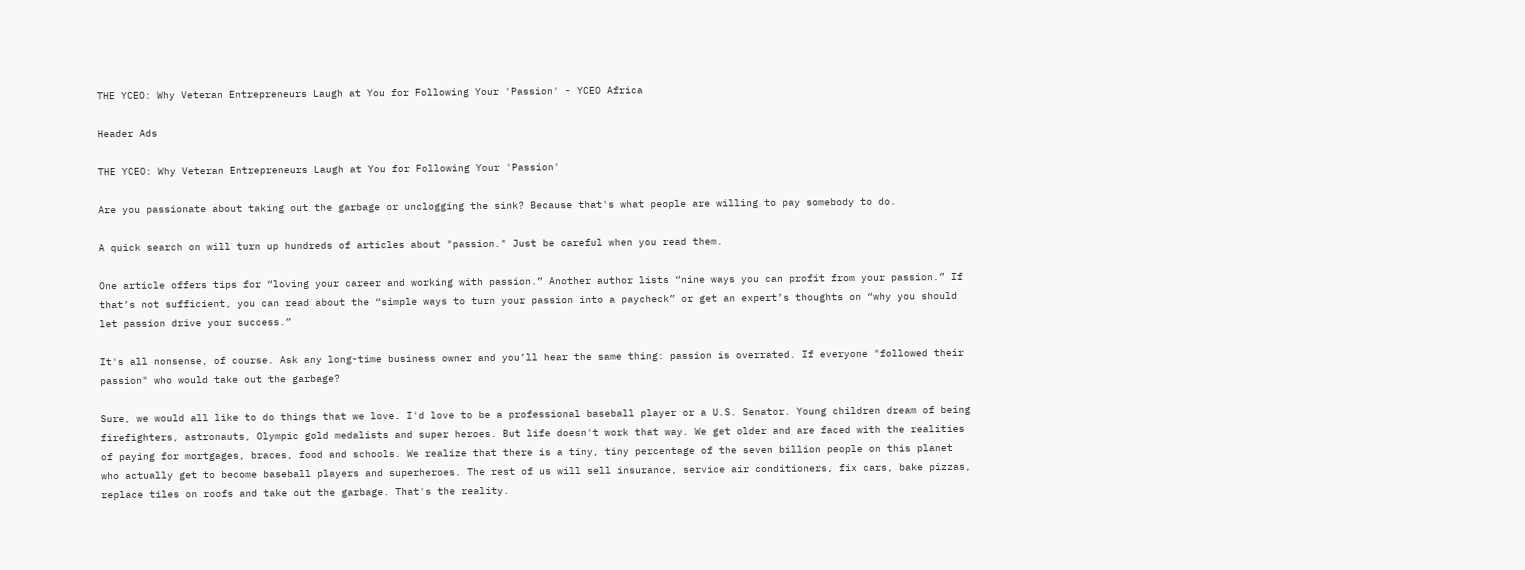THE YCEO: Why Veteran Entrepreneurs Laugh at You for Following Your 'Passion' - YCEO Africa

Header Ads

THE YCEO: Why Veteran Entrepreneurs Laugh at You for Following Your 'Passion'

Are you passionate about taking out the garbage or unclogging the sink? Because that's what people are willing to pay somebody to do.

A quick search on will turn up hundreds of articles about "passion." Just be careful when you read them.

One article offers tips for “loving your career and working with passion.” Another author lists “nine ways you can profit from your passion.” If that’s not sufficient, you can read about the “simple ways to turn your passion into a paycheck” or get an expert’s thoughts on “why you should let passion drive your success.”

It's all nonsense, of course. Ask any long-time business owner and you’ll hear the same thing: passion is overrated. If everyone "followed their passion" who would take out the garbage?

Sure, we would all like to do things that we love. I'd love to be a professional baseball player or a U.S. Senator. Young children dream of being firefighters, astronauts, Olympic gold medalists and super heroes. But life doesn't work that way. We get older and are faced with the realities of paying for mortgages, braces, food and schools. We realize that there is a tiny, tiny percentage of the seven billion people on this planet who actually get to become baseball players and superheroes. The rest of us will sell insurance, service air conditioners, fix cars, bake pizzas, replace tiles on roofs and take out the garbage. That's the reality.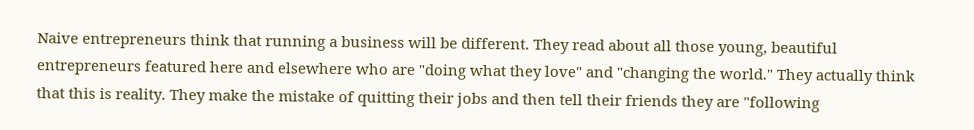Naive entrepreneurs think that running a business will be different. They read about all those young, beautiful entrepreneurs featured here and elsewhere who are "doing what they love" and "changing the world." They actually think that this is reality. They make the mistake of quitting their jobs and then tell their friends they are "following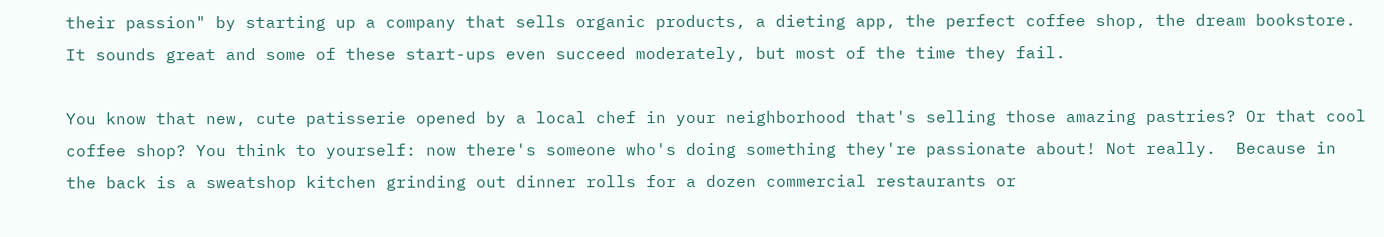their passion" by starting up a company that sells organic products, a dieting app, the perfect coffee shop, the dream bookstore. It sounds great and some of these start-ups even succeed moderately, but most of the time they fail.

You know that new, cute patisserie opened by a local chef in your neighborhood that's selling those amazing pastries? Or that cool coffee shop? You think to yourself: now there's someone who's doing something they're passionate about! Not really.  Because in the back is a sweatshop kitchen grinding out dinner rolls for a dozen commercial restaurants or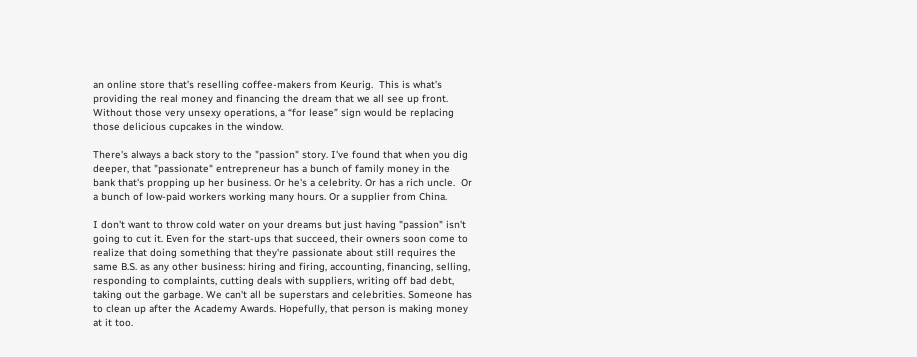an online store that’s reselling coffee-makers from Keurig.  This is what’s providing the real money and financing the dream that we all see up front.  Without those very unsexy operations, a “for lease” sign would be replacing those delicious cupcakes in the window.

There's always a back story to the "passion" story. I've found that when you dig deeper, that "passionate" entrepreneur has a bunch of family money in the bank that's propping up her business. Or he's a celebrity. Or has a rich uncle.  Or a bunch of low-paid workers working many hours. Or a supplier from China.

I don't want to throw cold water on your dreams but just having "passion" isn't going to cut it. Even for the start-ups that succeed, their owners soon come to realize that doing something that they're passionate about still requires the same B.S. as any other business: hiring and firing, accounting, financing, selling, responding to complaints, cutting deals with suppliers, writing off bad debt, taking out the garbage. We can't all be superstars and celebrities. Someone has to clean up after the Academy Awards. Hopefully, that person is making money at it too.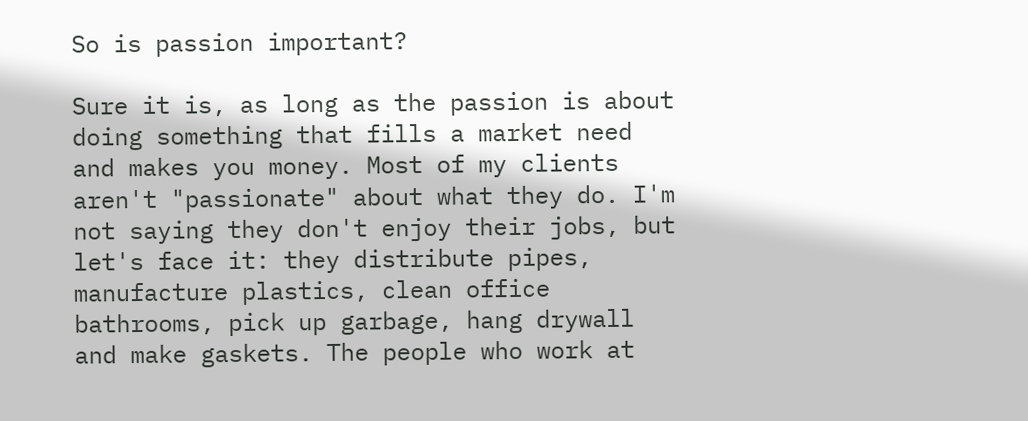So is passion important?

Sure it is, as long as the passion is about doing something that fills a market need and makes you money. Most of my clients aren't "passionate" about what they do. I'm not saying they don't enjoy their jobs, but let's face it: they distribute pipes, manufacture plastics, clean office bathrooms, pick up garbage, hang drywall and make gaskets. The people who work at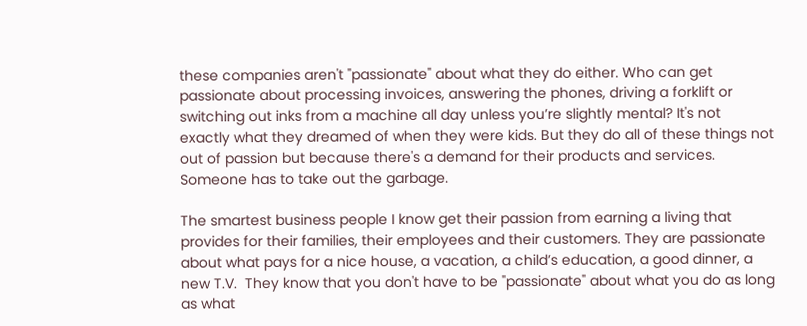these companies aren't "passionate" about what they do either. Who can get passionate about processing invoices, answering the phones, driving a forklift or switching out inks from a machine all day unless you’re slightly mental? It's not exactly what they dreamed of when they were kids. But they do all of these things not out of passion but because there's a demand for their products and services. Someone has to take out the garbage.

The smartest business people I know get their passion from earning a living that provides for their families, their employees and their customers. They are passionate about what pays for a nice house, a vacation, a child’s education, a good dinner, a new T.V.  They know that you don't have to be "passionate" about what you do as long as what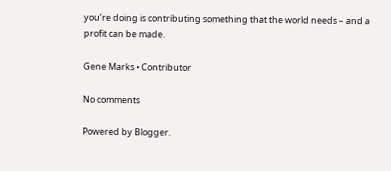you’re doing is contributing something that the world needs – and a profit can be made.

Gene Marks • Contributor

No comments

Powered by Blogger.